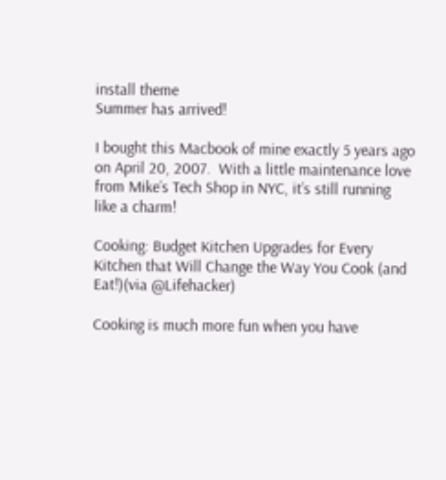install theme
Summer has arrived!

I bought this Macbook of mine exactly 5 years ago on April 20, 2007.  With a little maintenance love from Mike’s Tech Shop in NYC, it’s still running like a charm!

Cooking: Budget Kitchen Upgrades for Every Kitchen that Will Change the Way You Cook (and Eat!)(via @Lifehacker)

Cooking is much more fun when you have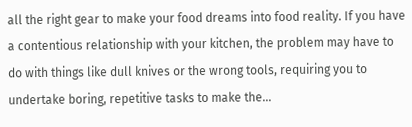all the right gear to make your food dreams into food reality. If you have a contentious relationship with your kitchen, the problem may have to do with things like dull knives or the wrong tools, requiring you to undertake boring, repetitive tasks to make the…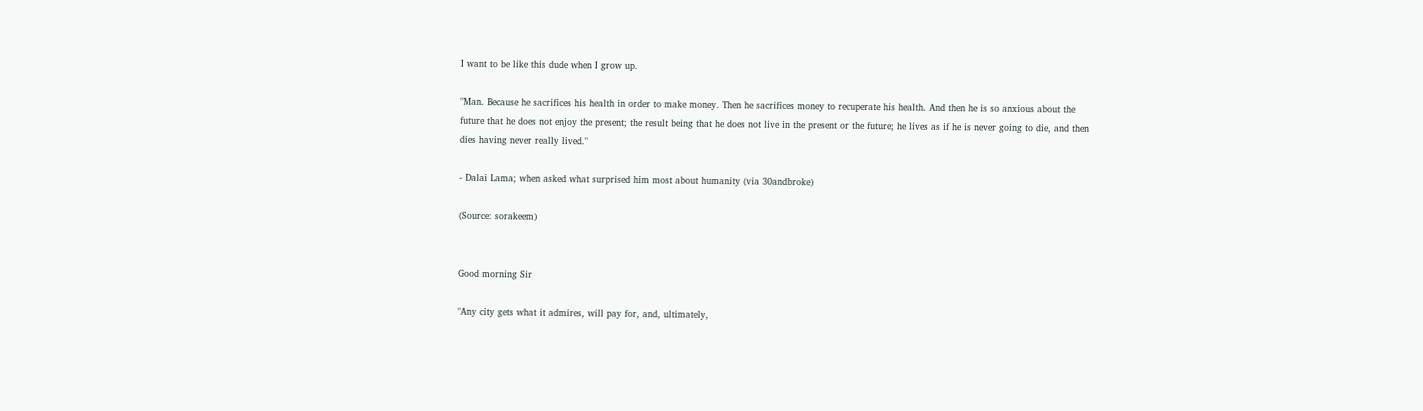I want to be like this dude when I grow up.

"Man. Because he sacrifices his health in order to make money. Then he sacrifices money to recuperate his health. And then he is so anxious about the future that he does not enjoy the present; the result being that he does not live in the present or the future; he lives as if he is never going to die, and then dies having never really lived."

- Dalai Lama; when asked what surprised him most about humanity (via 30andbroke)

(Source: sorakeem)


Good morning Sir

"Any city gets what it admires, will pay for, and, ultimately,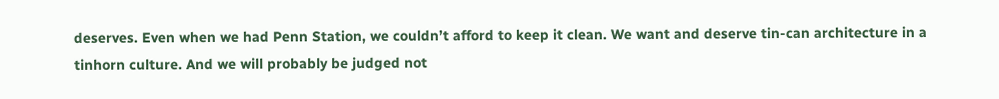deserves. Even when we had Penn Station, we couldn’t afford to keep it clean. We want and deserve tin-can architecture in a tinhorn culture. And we will probably be judged not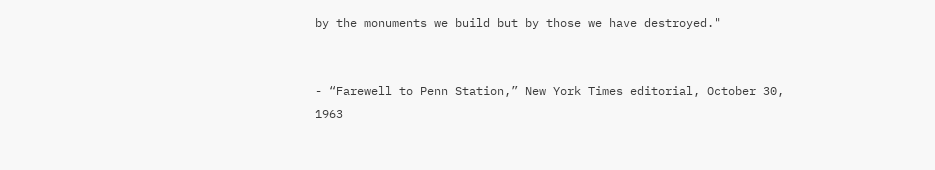by the monuments we build but by those we have destroyed."


- “Farewell to Penn Station,” New York Times editorial, October 30, 1963